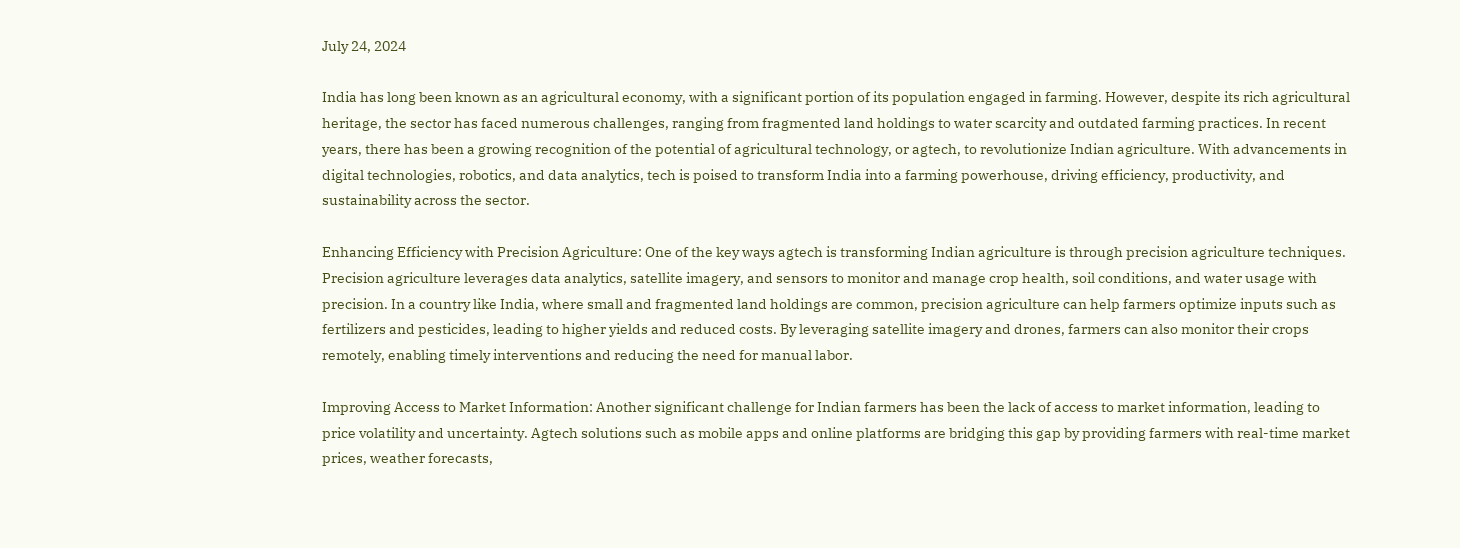July 24, 2024

India has long been known as an agricultural economy, with a significant portion of its population engaged in farming. However, despite its rich agricultural heritage, the sector has faced numerous challenges, ranging from fragmented land holdings to water scarcity and outdated farming practices. In recent years, there has been a growing recognition of the potential of agricultural technology, or agtech, to revolutionize Indian agriculture. With advancements in digital technologies, robotics, and data analytics, tech is poised to transform India into a farming powerhouse, driving efficiency, productivity, and sustainability across the sector.

Enhancing Efficiency with Precision Agriculture: One of the key ways agtech is transforming Indian agriculture is through precision agriculture techniques. Precision agriculture leverages data analytics, satellite imagery, and sensors to monitor and manage crop health, soil conditions, and water usage with precision. In a country like India, where small and fragmented land holdings are common, precision agriculture can help farmers optimize inputs such as fertilizers and pesticides, leading to higher yields and reduced costs. By leveraging satellite imagery and drones, farmers can also monitor their crops remotely, enabling timely interventions and reducing the need for manual labor.

Improving Access to Market Information: Another significant challenge for Indian farmers has been the lack of access to market information, leading to price volatility and uncertainty. Agtech solutions such as mobile apps and online platforms are bridging this gap by providing farmers with real-time market prices, weather forecasts,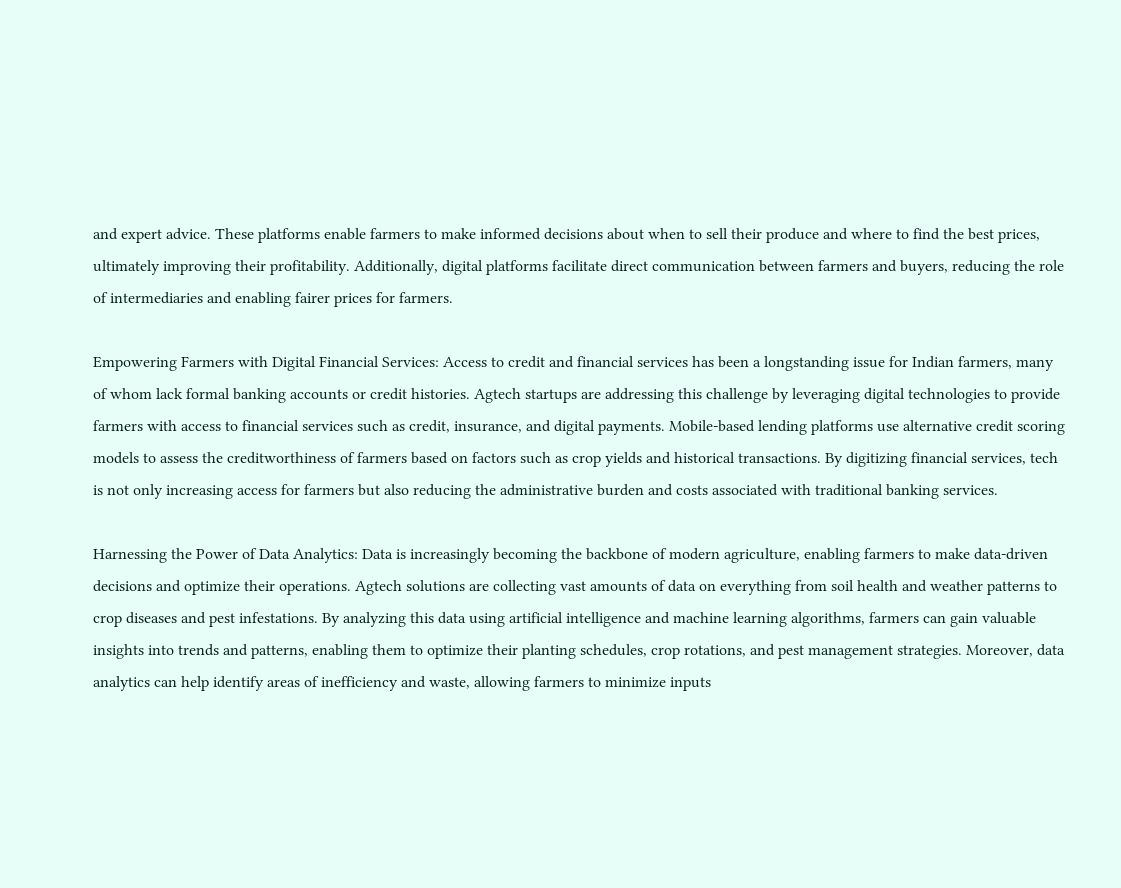and expert advice. These platforms enable farmers to make informed decisions about when to sell their produce and where to find the best prices, ultimately improving their profitability. Additionally, digital platforms facilitate direct communication between farmers and buyers, reducing the role of intermediaries and enabling fairer prices for farmers.

Empowering Farmers with Digital Financial Services: Access to credit and financial services has been a longstanding issue for Indian farmers, many of whom lack formal banking accounts or credit histories. Agtech startups are addressing this challenge by leveraging digital technologies to provide farmers with access to financial services such as credit, insurance, and digital payments. Mobile-based lending platforms use alternative credit scoring models to assess the creditworthiness of farmers based on factors such as crop yields and historical transactions. By digitizing financial services, tech is not only increasing access for farmers but also reducing the administrative burden and costs associated with traditional banking services.

Harnessing the Power of Data Analytics: Data is increasingly becoming the backbone of modern agriculture, enabling farmers to make data-driven decisions and optimize their operations. Agtech solutions are collecting vast amounts of data on everything from soil health and weather patterns to crop diseases and pest infestations. By analyzing this data using artificial intelligence and machine learning algorithms, farmers can gain valuable insights into trends and patterns, enabling them to optimize their planting schedules, crop rotations, and pest management strategies. Moreover, data analytics can help identify areas of inefficiency and waste, allowing farmers to minimize inputs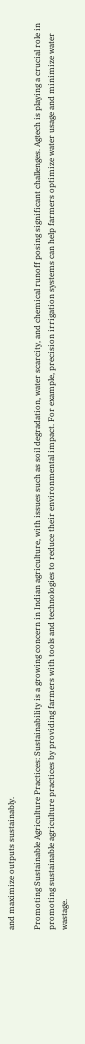and maximize outputs sustainably.

Promoting Sustainable Agriculture Practices: Sustainability is a growing concern in Indian agriculture, with issues such as soil degradation, water scarcity, and chemical runoff posing significant challenges. Agtech is playing a crucial role in promoting sustainable agriculture practices by providing farmers with tools and technologies to reduce their environmental impact. For example, precision irrigation systems can help farmers optimize water usage and minimize water wastage.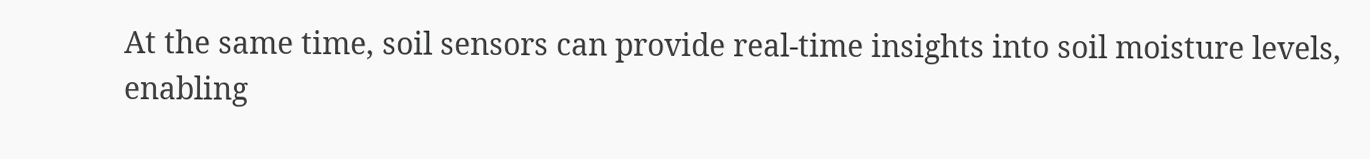At the same time, soil sensors can provide real-time insights into soil moisture levels, enabling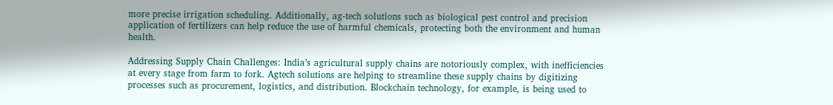more precise irrigation scheduling. Additionally, ag-tech solutions such as biological pest control and precision application of fertilizers can help reduce the use of harmful chemicals, protecting both the environment and human health.

Addressing Supply Chain Challenges: India’s agricultural supply chains are notoriously complex, with inefficiencies at every stage from farm to fork. Agtech solutions are helping to streamline these supply chains by digitizing processes such as procurement, logistics, and distribution. Blockchain technology, for example, is being used to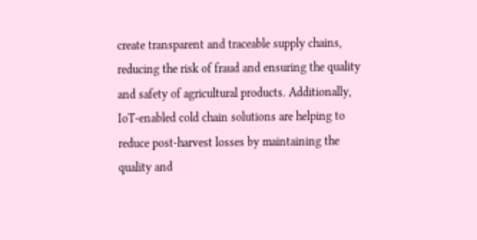create transparent and traceable supply chains, reducing the risk of fraud and ensuring the quality and safety of agricultural products. Additionally, IoT-enabled cold chain solutions are helping to reduce post-harvest losses by maintaining the quality and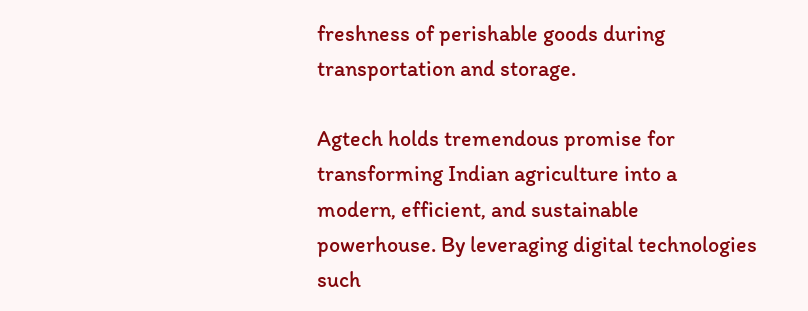freshness of perishable goods during transportation and storage.

Agtech holds tremendous promise for transforming Indian agriculture into a modern, efficient, and sustainable powerhouse. By leveraging digital technologies such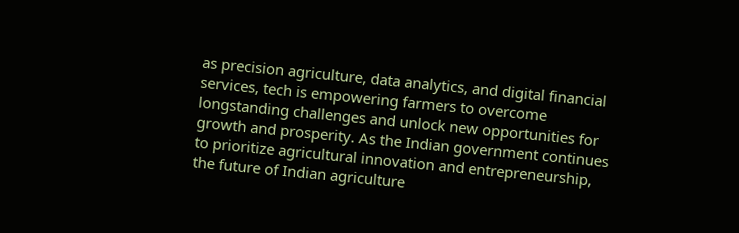as precision agriculture, data analytics, and digital financial services, tech is empowering farmers to overcome longstanding challenges and unlock new opportunities for growth and prosperity. As the Indian government continues to prioritize agricultural innovation and entrepreneurship, the future of Indian agriculture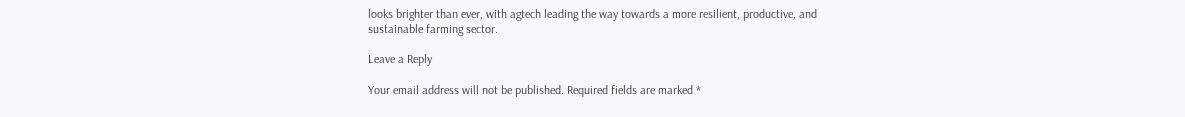looks brighter than ever, with agtech leading the way towards a more resilient, productive, and sustainable farming sector.

Leave a Reply

Your email address will not be published. Required fields are marked *